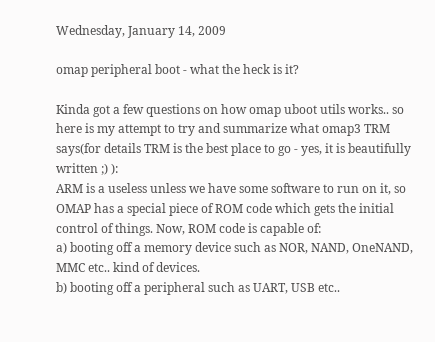Wednesday, January 14, 2009

omap peripheral boot - what the heck is it?

Kinda got a few questions on how omap uboot utils works.. so here is my attempt to try and summarize what omap3 TRM says(for details TRM is the best place to go - yes, it is beautifully written ;) ):
ARM is a useless unless we have some software to run on it, so OMAP has a special piece of ROM code which gets the initial control of things. Now, ROM code is capable of:
a) booting off a memory device such as NOR, NAND, OneNAND, MMC etc.. kind of devices.
b) booting off a peripheral such as UART, USB etc..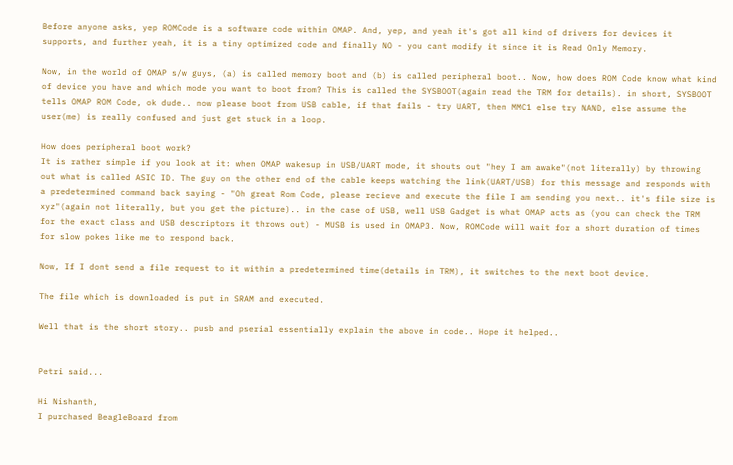Before anyone asks, yep ROMCode is a software code within OMAP. And, yep, and yeah it's got all kind of drivers for devices it supports, and further yeah, it is a tiny optimized code and finally NO - you cant modify it since it is Read Only Memory.

Now, in the world of OMAP s/w guys, (a) is called memory boot and (b) is called peripheral boot.. Now, how does ROM Code know what kind of device you have and which mode you want to boot from? This is called the SYSBOOT(again read the TRM for details). in short, SYSBOOT tells OMAP ROM Code, ok dude.. now please boot from USB cable, if that fails - try UART, then MMC1 else try NAND, else assume the user(me) is really confused and just get stuck in a loop.

How does peripheral boot work?
It is rather simple if you look at it: when OMAP wakesup in USB/UART mode, it shouts out "hey I am awake"(not literally) by throwing out what is called ASIC ID. The guy on the other end of the cable keeps watching the link(UART/USB) for this message and responds with a predetermined command back saying - "Oh great Rom Code, please recieve and execute the file I am sending you next.. it's file size is xyz"(again not literally, but you get the picture).. in the case of USB, well USB Gadget is what OMAP acts as (you can check the TRM for the exact class and USB descriptors it throws out) - MUSB is used in OMAP3. Now, ROMCode will wait for a short duration of times for slow pokes like me to respond back.

Now, If I dont send a file request to it within a predetermined time(details in TRM), it switches to the next boot device.

The file which is downloaded is put in SRAM and executed.

Well that is the short story.. pusb and pserial essentially explain the above in code.. Hope it helped..


Petri said...

Hi Nishanth,
I purchased BeagleBoard from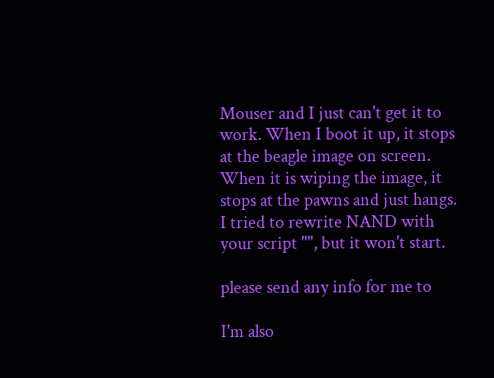Mouser and I just can't get it to work. When I boot it up, it stops at the beagle image on screen. When it is wiping the image, it stops at the pawns and just hangs.
I tried to rewrite NAND with your script "", but it won't start.

please send any info for me to

I'm also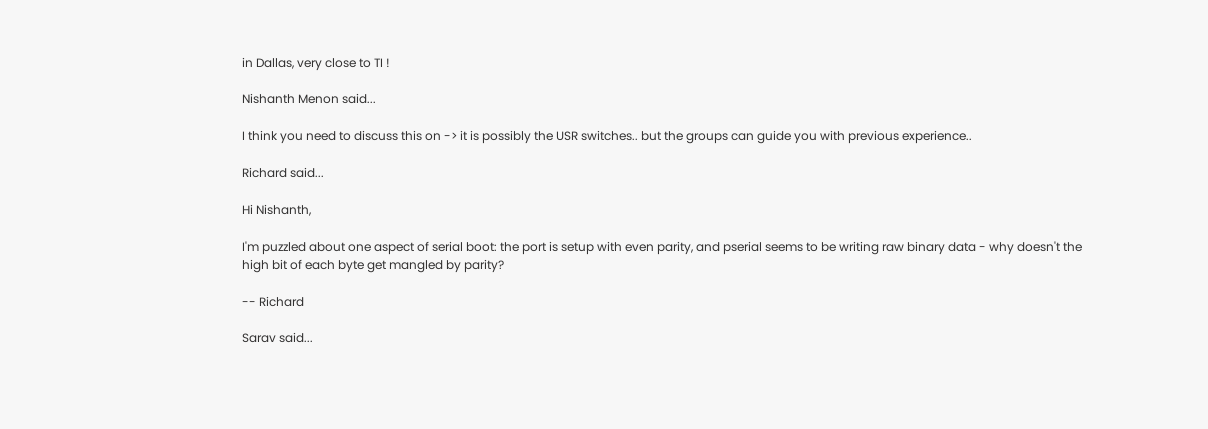in Dallas, very close to TI !

Nishanth Menon said...

I think you need to discuss this on -> it is possibly the USR switches.. but the groups can guide you with previous experience..

Richard said...

Hi Nishanth,

I'm puzzled about one aspect of serial boot: the port is setup with even parity, and pserial seems to be writing raw binary data - why doesn't the high bit of each byte get mangled by parity?

-- Richard

Sarav said...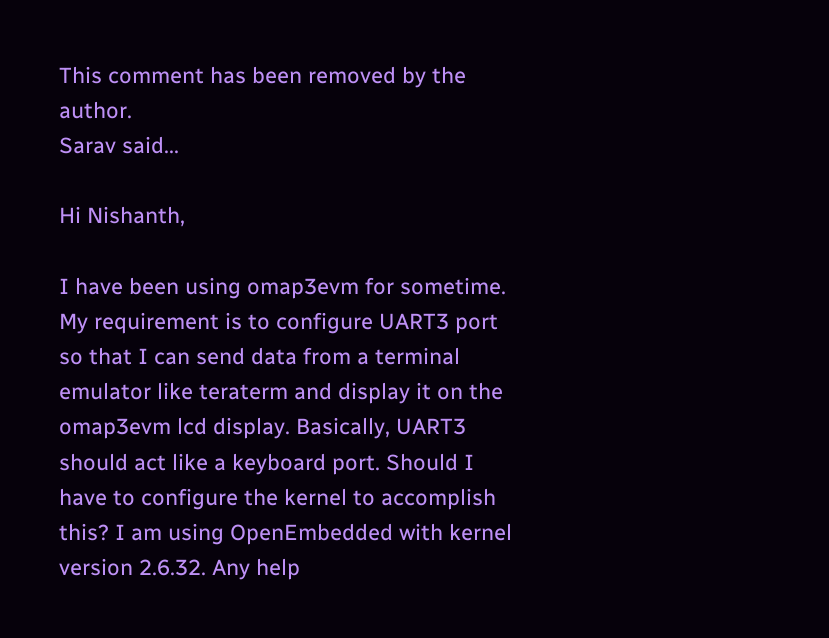This comment has been removed by the author.
Sarav said...

Hi Nishanth,

I have been using omap3evm for sometime. My requirement is to configure UART3 port so that I can send data from a terminal emulator like teraterm and display it on the omap3evm lcd display. Basically, UART3 should act like a keyboard port. Should I have to configure the kernel to accomplish this? I am using OpenEmbedded with kernel version 2.6.32. Any help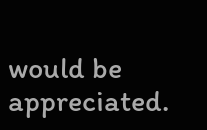would be appreciated.